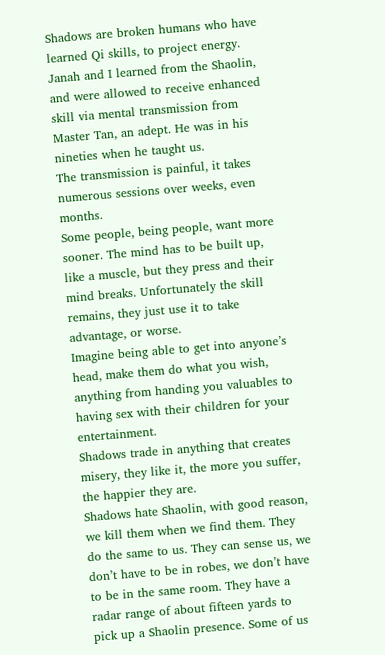Shadows are broken humans who have learned Qi skills, to project energy.
Janah and I learned from the Shaolin, and were allowed to receive enhanced skill via mental transmission from Master Tan, an adept. He was in his nineties when he taught us.
The transmission is painful, it takes numerous sessions over weeks, even months.
Some people, being people, want more sooner. The mind has to be built up, like a muscle, but they press and their mind breaks. Unfortunately the skill remains, they just use it to take advantage, or worse.
Imagine being able to get into anyone’s head, make them do what you wish, anything from handing you valuables to having sex with their children for your entertainment.
Shadows trade in anything that creates misery, they like it, the more you suffer, the happier they are.
Shadows hate Shaolin, with good reason, we kill them when we find them. They do the same to us. They can sense us, we don’t have to be in robes, we don’t have to be in the same room. They have a radar range of about fifteen yards to pick up a Shaolin presence. Some of us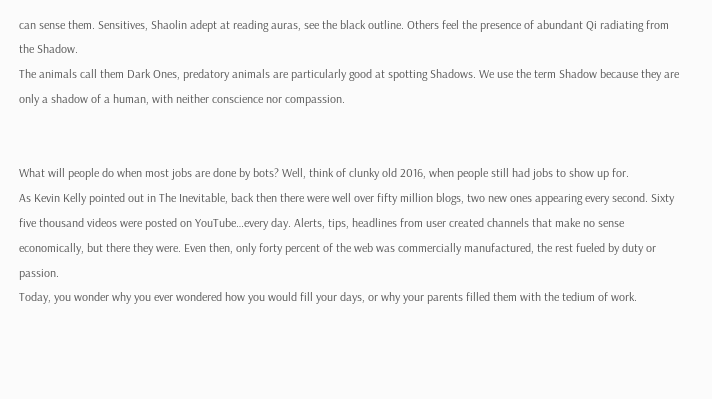can sense them. Sensitives, Shaolin adept at reading auras, see the black outline. Others feel the presence of abundant Qi radiating from the Shadow.
The animals call them Dark Ones, predatory animals are particularly good at spotting Shadows. We use the term Shadow because they are only a shadow of a human, with neither conscience nor compassion.


What will people do when most jobs are done by bots? Well, think of clunky old 2016, when people still had jobs to show up for.
As Kevin Kelly pointed out in The Inevitable, back then there were well over fifty million blogs, two new ones appearing every second. Sixty five thousand videos were posted on YouTube…every day. Alerts, tips, headlines from user created channels that make no sense economically, but there they were. Even then, only forty percent of the web was commercially manufactured, the rest fueled by duty or passion.
Today, you wonder why you ever wondered how you would fill your days, or why your parents filled them with the tedium of work.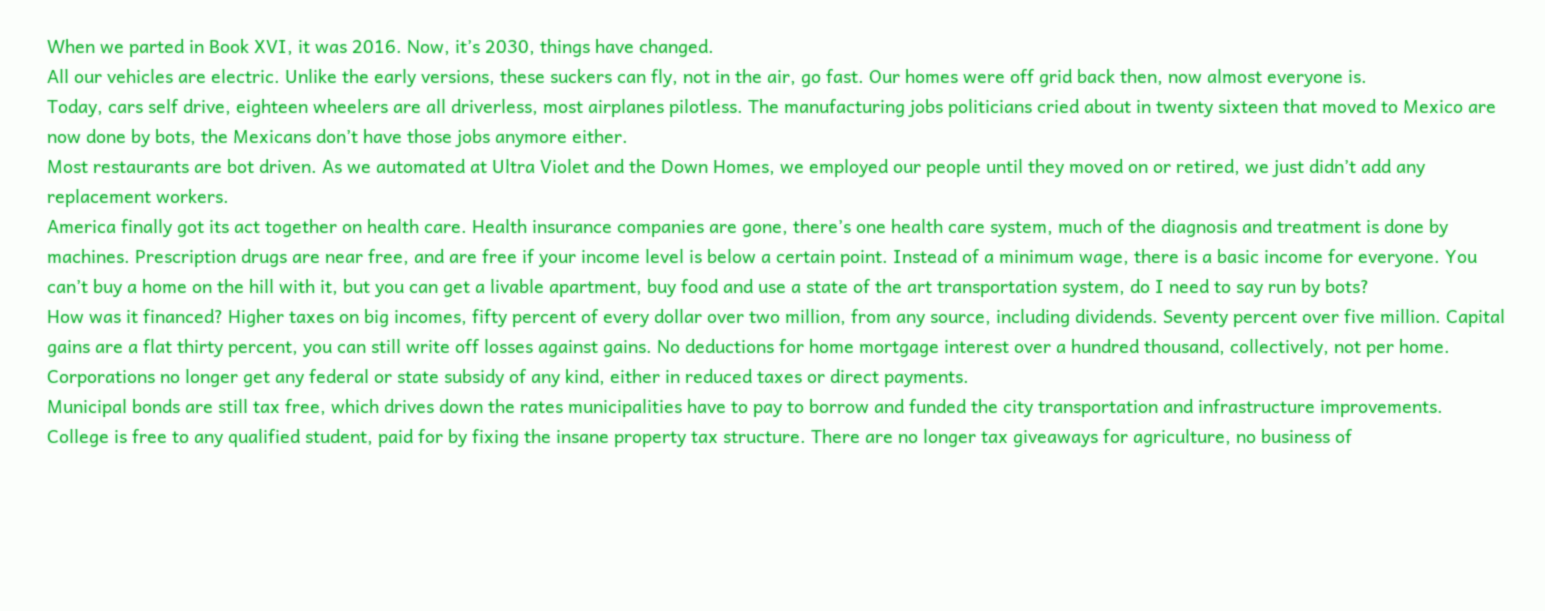When we parted in Book XVI, it was 2016. Now, it’s 2030, things have changed.
All our vehicles are electric. Unlike the early versions, these suckers can fly, not in the air, go fast. Our homes were off grid back then, now almost everyone is.
Today, cars self drive, eighteen wheelers are all driverless, most airplanes pilotless. The manufacturing jobs politicians cried about in twenty sixteen that moved to Mexico are now done by bots, the Mexicans don’t have those jobs anymore either.
Most restaurants are bot driven. As we automated at Ultra Violet and the Down Homes, we employed our people until they moved on or retired, we just didn’t add any replacement workers.
America finally got its act together on health care. Health insurance companies are gone, there’s one health care system, much of the diagnosis and treatment is done by machines. Prescription drugs are near free, and are free if your income level is below a certain point. Instead of a minimum wage, there is a basic income for everyone. You can’t buy a home on the hill with it, but you can get a livable apartment, buy food and use a state of the art transportation system, do I need to say run by bots?
How was it financed? Higher taxes on big incomes, fifty percent of every dollar over two million, from any source, including dividends. Seventy percent over five million. Capital gains are a flat thirty percent, you can still write off losses against gains. No deductions for home mortgage interest over a hundred thousand, collectively, not per home. Corporations no longer get any federal or state subsidy of any kind, either in reduced taxes or direct payments.
Municipal bonds are still tax free, which drives down the rates municipalities have to pay to borrow and funded the city transportation and infrastructure improvements. College is free to any qualified student, paid for by fixing the insane property tax structure. There are no longer tax giveaways for agriculture, no business of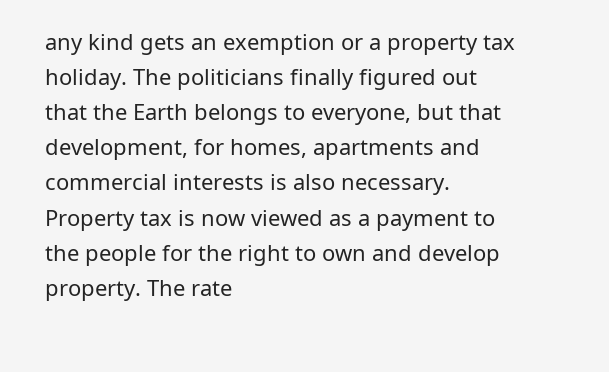any kind gets an exemption or a property tax holiday. The politicians finally figured out that the Earth belongs to everyone, but that development, for homes, apartments and commercial interests is also necessary. Property tax is now viewed as a payment to the people for the right to own and develop property. The rate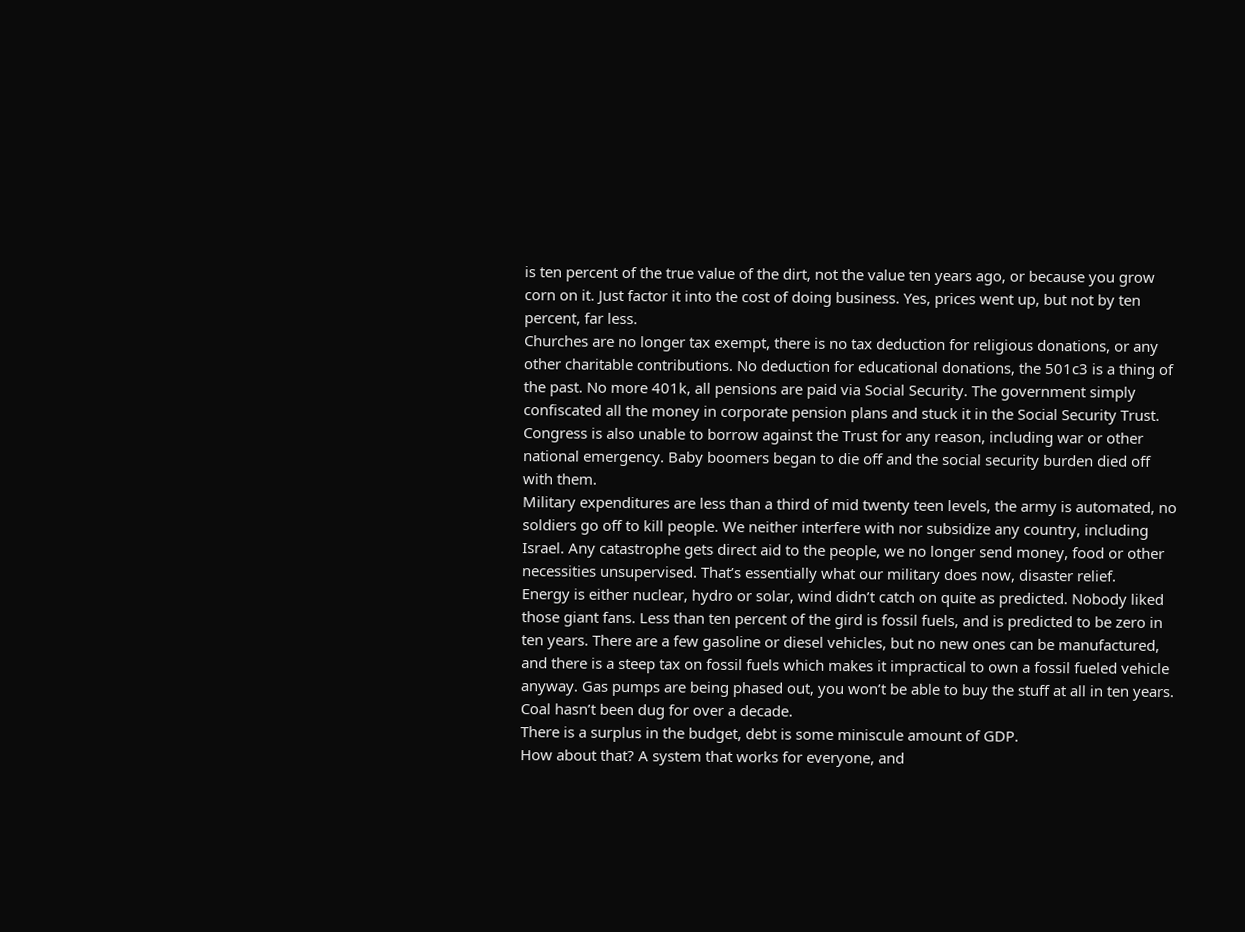is ten percent of the true value of the dirt, not the value ten years ago, or because you grow corn on it. Just factor it into the cost of doing business. Yes, prices went up, but not by ten percent, far less.
Churches are no longer tax exempt, there is no tax deduction for religious donations, or any other charitable contributions. No deduction for educational donations, the 501c3 is a thing of the past. No more 401k, all pensions are paid via Social Security. The government simply confiscated all the money in corporate pension plans and stuck it in the Social Security Trust. Congress is also unable to borrow against the Trust for any reason, including war or other national emergency. Baby boomers began to die off and the social security burden died off with them.
Military expenditures are less than a third of mid twenty teen levels, the army is automated, no soldiers go off to kill people. We neither interfere with nor subsidize any country, including Israel. Any catastrophe gets direct aid to the people, we no longer send money, food or other necessities unsupervised. That’s essentially what our military does now, disaster relief.
Energy is either nuclear, hydro or solar, wind didn’t catch on quite as predicted. Nobody liked those giant fans. Less than ten percent of the gird is fossil fuels, and is predicted to be zero in ten years. There are a few gasoline or diesel vehicles, but no new ones can be manufactured, and there is a steep tax on fossil fuels which makes it impractical to own a fossil fueled vehicle anyway. Gas pumps are being phased out, you won’t be able to buy the stuff at all in ten years. Coal hasn’t been dug for over a decade.
There is a surplus in the budget, debt is some miniscule amount of GDP.
How about that? A system that works for everyone, and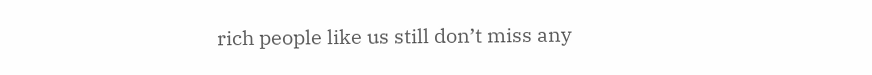rich people like us still don’t miss any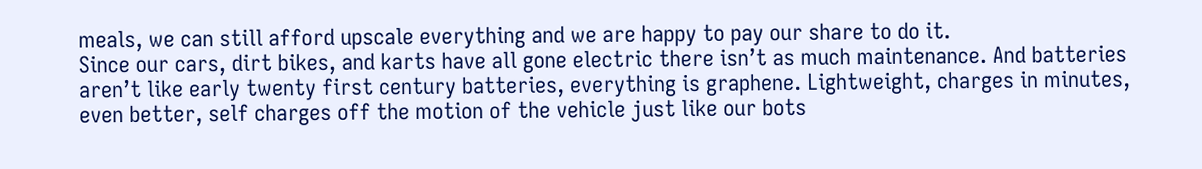meals, we can still afford upscale everything and we are happy to pay our share to do it.
Since our cars, dirt bikes, and karts have all gone electric there isn’t as much maintenance. And batteries aren’t like early twenty first century batteries, everything is graphene. Lightweight, charges in minutes, even better, self charges off the motion of the vehicle just like our bots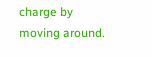charge by moving around.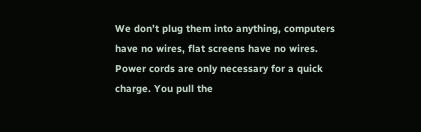We don’t plug them into anything, computers have no wires, flat screens have no wires. Power cords are only necessary for a quick charge. You pull the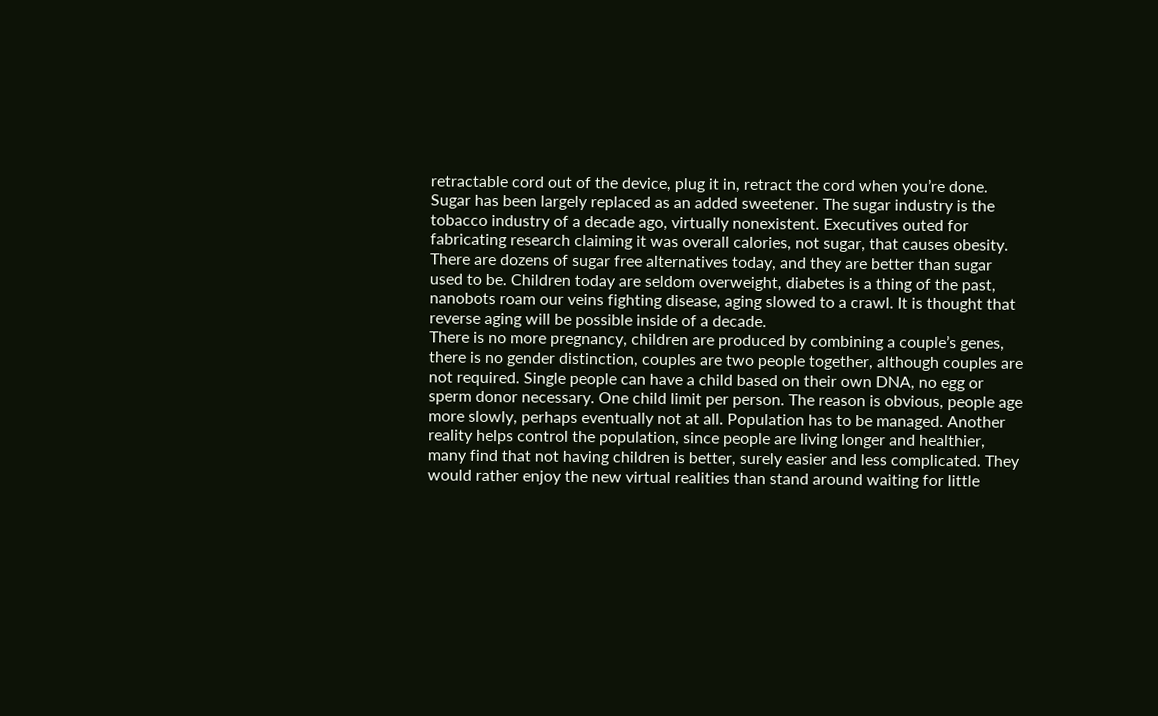retractable cord out of the device, plug it in, retract the cord when you’re done.
Sugar has been largely replaced as an added sweetener. The sugar industry is the tobacco industry of a decade ago, virtually nonexistent. Executives outed for fabricating research claiming it was overall calories, not sugar, that causes obesity. There are dozens of sugar free alternatives today, and they are better than sugar used to be. Children today are seldom overweight, diabetes is a thing of the past, nanobots roam our veins fighting disease, aging slowed to a crawl. It is thought that reverse aging will be possible inside of a decade.
There is no more pregnancy, children are produced by combining a couple’s genes, there is no gender distinction, couples are two people together, although couples are not required. Single people can have a child based on their own DNA, no egg or sperm donor necessary. One child limit per person. The reason is obvious, people age more slowly, perhaps eventually not at all. Population has to be managed. Another reality helps control the population, since people are living longer and healthier, many find that not having children is better, surely easier and less complicated. They would rather enjoy the new virtual realities than stand around waiting for little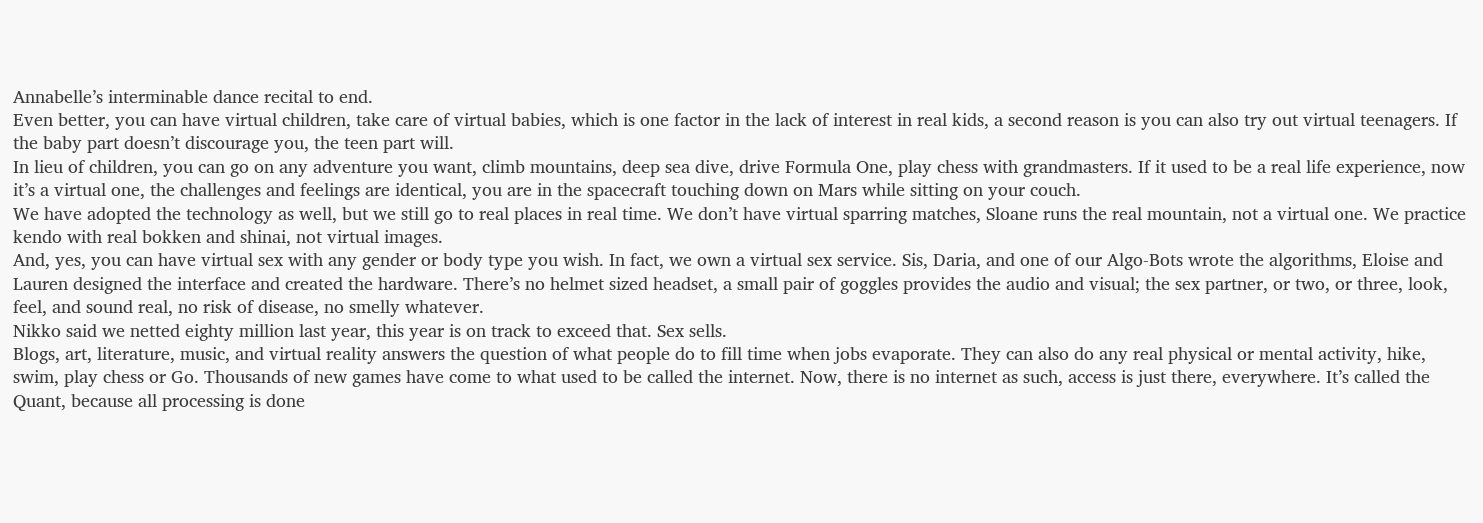Annabelle’s interminable dance recital to end.
Even better, you can have virtual children, take care of virtual babies, which is one factor in the lack of interest in real kids, a second reason is you can also try out virtual teenagers. If the baby part doesn’t discourage you, the teen part will.
In lieu of children, you can go on any adventure you want, climb mountains, deep sea dive, drive Formula One, play chess with grandmasters. If it used to be a real life experience, now it’s a virtual one, the challenges and feelings are identical, you are in the spacecraft touching down on Mars while sitting on your couch.
We have adopted the technology as well, but we still go to real places in real time. We don’t have virtual sparring matches, Sloane runs the real mountain, not a virtual one. We practice kendo with real bokken and shinai, not virtual images.
And, yes, you can have virtual sex with any gender or body type you wish. In fact, we own a virtual sex service. Sis, Daria, and one of our Algo-Bots wrote the algorithms, Eloise and Lauren designed the interface and created the hardware. There’s no helmet sized headset, a small pair of goggles provides the audio and visual; the sex partner, or two, or three, look, feel, and sound real, no risk of disease, no smelly whatever.
Nikko said we netted eighty million last year, this year is on track to exceed that. Sex sells.
Blogs, art, literature, music, and virtual reality answers the question of what people do to fill time when jobs evaporate. They can also do any real physical or mental activity, hike, swim, play chess or Go. Thousands of new games have come to what used to be called the internet. Now, there is no internet as such, access is just there, everywhere. It’s called the Quant, because all processing is done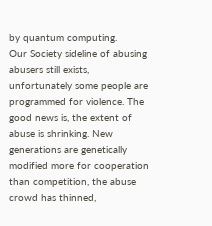by quantum computing.
Our Society sideline of abusing abusers still exists, unfortunately some people are programmed for violence. The good news is, the extent of abuse is shrinking. New generations are genetically modified more for cooperation than competition, the abuse crowd has thinned,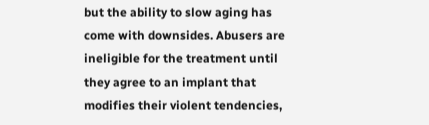but the ability to slow aging has come with downsides. Abusers are ineligible for the treatment until they agree to an implant that modifies their violent tendencies,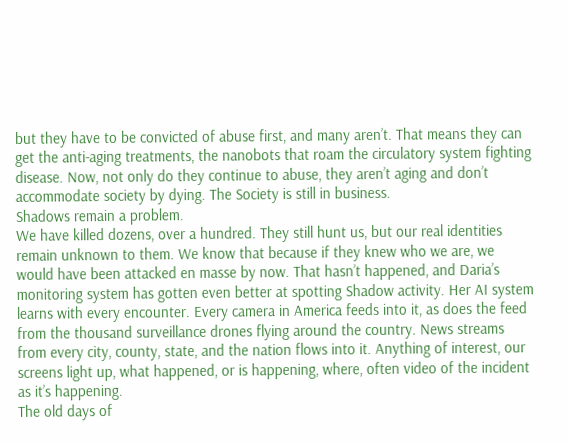but they have to be convicted of abuse first, and many aren’t. That means they can get the anti-aging treatments, the nanobots that roam the circulatory system fighting disease. Now, not only do they continue to abuse, they aren’t aging and don’t accommodate society by dying. The Society is still in business.
Shadows remain a problem.
We have killed dozens, over a hundred. They still hunt us, but our real identities remain unknown to them. We know that because if they knew who we are, we would have been attacked en masse by now. That hasn’t happened, and Daria’s monitoring system has gotten even better at spotting Shadow activity. Her AI system learns with every encounter. Every camera in America feeds into it, as does the feed from the thousand surveillance drones flying around the country. News streams from every city, county, state, and the nation flows into it. Anything of interest, our screens light up, what happened, or is happening, where, often video of the incident as it’s happening.
The old days of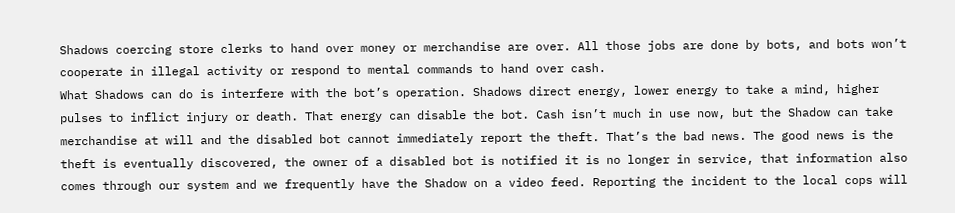Shadows coercing store clerks to hand over money or merchandise are over. All those jobs are done by bots, and bots won’t cooperate in illegal activity or respond to mental commands to hand over cash.
What Shadows can do is interfere with the bot’s operation. Shadows direct energy, lower energy to take a mind, higher pulses to inflict injury or death. That energy can disable the bot. Cash isn’t much in use now, but the Shadow can take merchandise at will and the disabled bot cannot immediately report the theft. That’s the bad news. The good news is the theft is eventually discovered, the owner of a disabled bot is notified it is no longer in service, that information also  comes through our system and we frequently have the Shadow on a video feed. Reporting the incident to the local cops will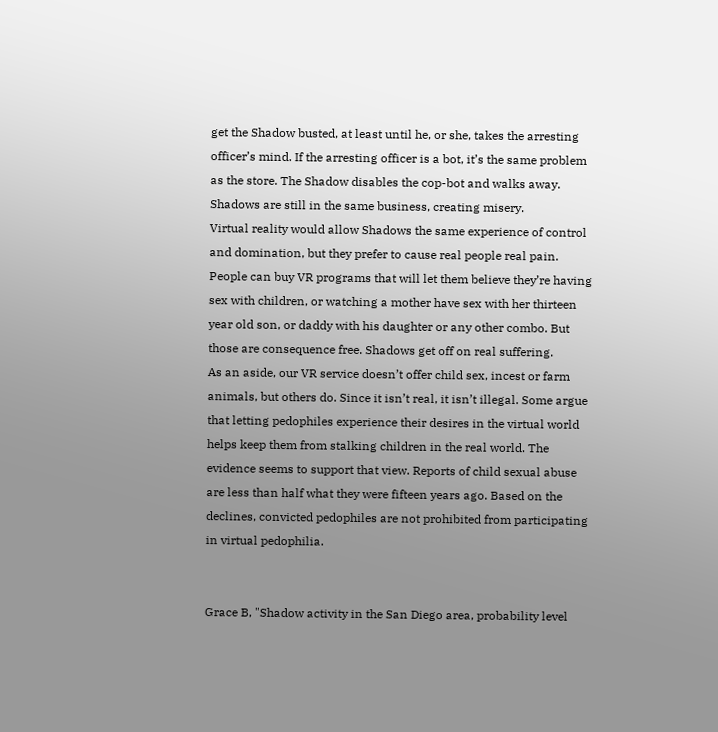get the Shadow busted, at least until he, or she, takes the arresting officer’s mind. If the arresting officer is a bot, it’s the same problem as the store. The Shadow disables the cop-bot and walks away.
Shadows are still in the same business, creating misery.
Virtual reality would allow Shadows the same experience of control and domination, but they prefer to cause real people real pain. People can buy VR programs that will let them believe they’re having sex with children, or watching a mother have sex with her thirteen year old son, or daddy with his daughter or any other combo. But those are consequence free. Shadows get off on real suffering.
As an aside, our VR service doesn’t offer child sex, incest or farm animals, but others do. Since it isn’t real, it isn’t illegal. Some argue that letting pedophiles experience their desires in the virtual world helps keep them from stalking children in the real world. The evidence seems to support that view. Reports of child sexual abuse are less than half what they were fifteen years ago. Based on the declines, convicted pedophiles are not prohibited from participating in virtual pedophilia.


Grace B, "Shadow activity in the San Diego area, probability level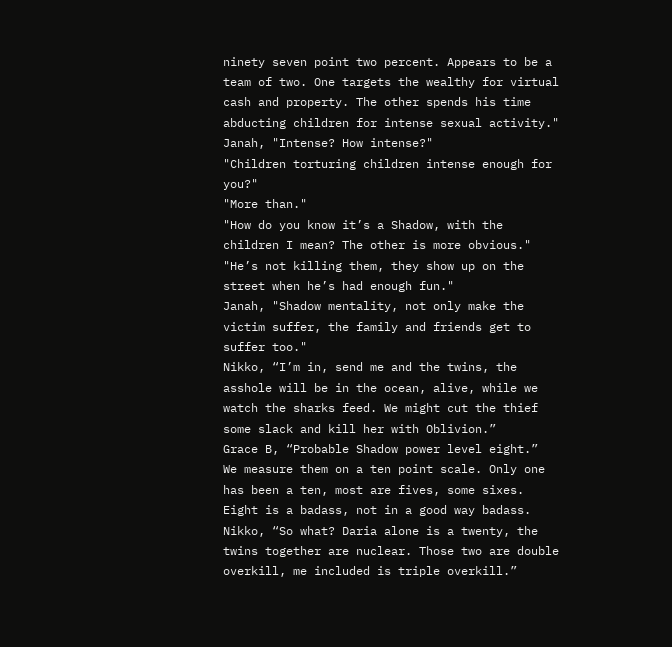ninety seven point two percent. Appears to be a team of two. One targets the wealthy for virtual cash and property. The other spends his time abducting children for intense sexual activity."
Janah, "Intense? How intense?"
"Children torturing children intense enough for you?"
"More than."
"How do you know it’s a Shadow, with the children I mean? The other is more obvious."
"He’s not killing them, they show up on the street when he’s had enough fun."
Janah, "Shadow mentality, not only make the victim suffer, the family and friends get to suffer too."
Nikko, “I’m in, send me and the twins, the asshole will be in the ocean, alive, while we watch the sharks feed. We might cut the thief some slack and kill her with Oblivion.”
Grace B, “Probable Shadow power level eight.”
We measure them on a ten point scale. Only one has been a ten, most are fives, some sixes. Eight is a badass, not in a good way badass.
Nikko, “So what? Daria alone is a twenty, the twins together are nuclear. Those two are double overkill, me included is triple overkill.”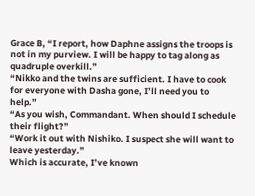Grace B, “I report, how Daphne assigns the troops is not in my purview. I will be happy to tag along as quadruple overkill.”
“Nikko and the twins are sufficient. I have to cook for everyone with Dasha gone, I’ll need you to help.”
“As you wish, Commandant. When should I schedule their flight?”
“Work it out with Nishiko. I suspect she will want to leave yesterday.”
Which is accurate, I’ve known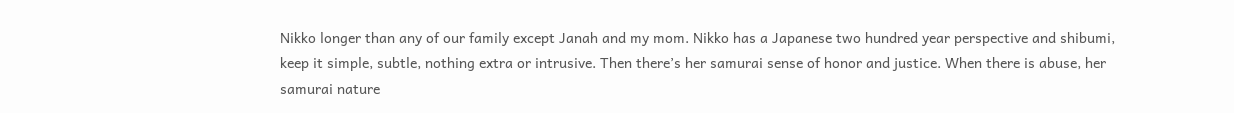Nikko longer than any of our family except Janah and my mom. Nikko has a Japanese two hundred year perspective and shibumi, keep it simple, subtle, nothing extra or intrusive. Then there’s her samurai sense of honor and justice. When there is abuse, her samurai nature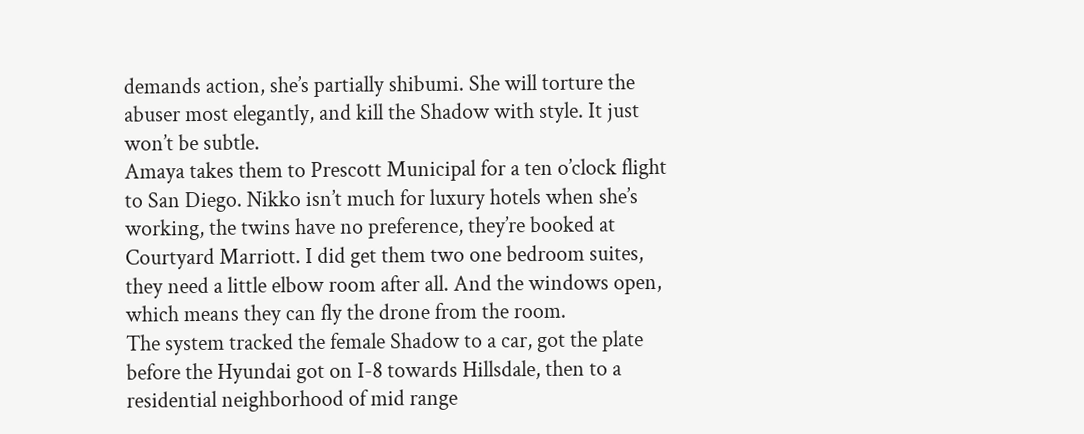demands action, she’s partially shibumi. She will torture the abuser most elegantly, and kill the Shadow with style. It just won’t be subtle.
Amaya takes them to Prescott Municipal for a ten o’clock flight to San Diego. Nikko isn’t much for luxury hotels when she’s working, the twins have no preference, they’re booked at Courtyard Marriott. I did get them two one bedroom suites, they need a little elbow room after all. And the windows open, which means they can fly the drone from the room.
The system tracked the female Shadow to a car, got the plate before the Hyundai got on I-8 towards Hillsdale, then to a residential neighborhood of mid range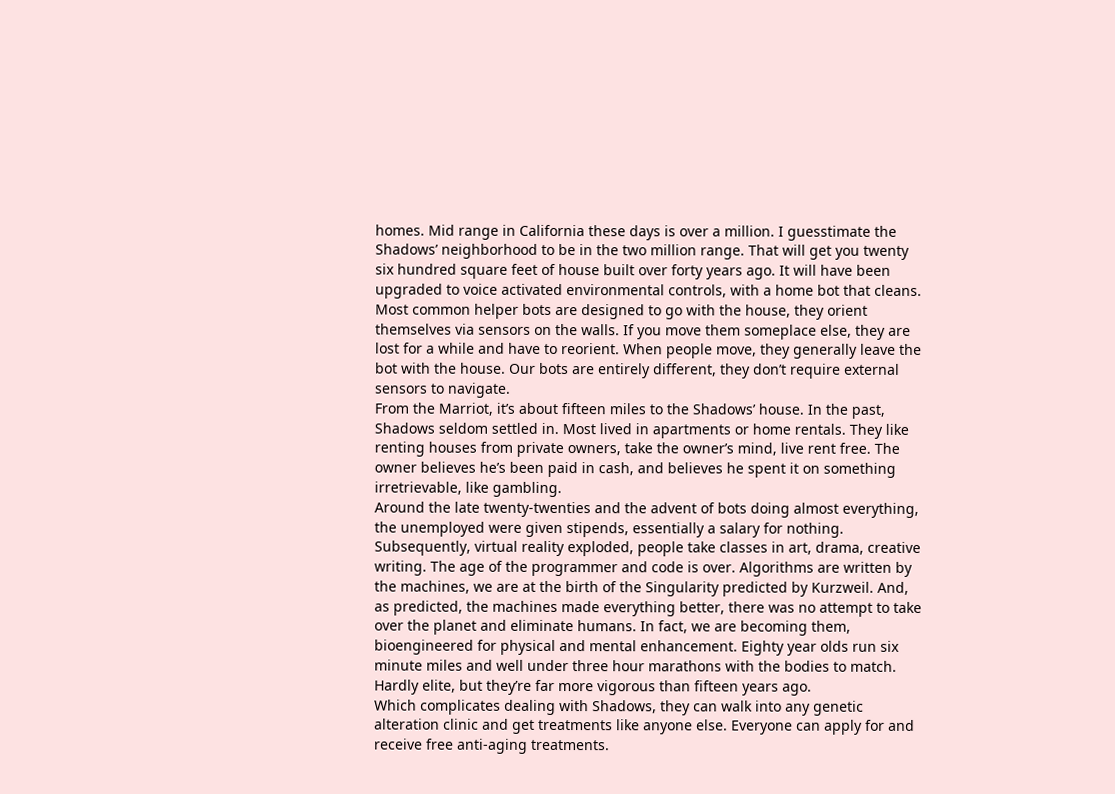homes. Mid range in California these days is over a million. I guesstimate the Shadows’ neighborhood to be in the two million range. That will get you twenty six hundred square feet of house built over forty years ago. It will have been upgraded to voice activated environmental controls, with a home bot that cleans. Most common helper bots are designed to go with the house, they orient themselves via sensors on the walls. If you move them someplace else, they are lost for a while and have to reorient. When people move, they generally leave the bot with the house. Our bots are entirely different, they don’t require external sensors to navigate.
From the Marriot, it’s about fifteen miles to the Shadows’ house. In the past, Shadows seldom settled in. Most lived in apartments or home rentals. They like renting houses from private owners, take the owner’s mind, live rent free. The owner believes he’s been paid in cash, and believes he spent it on something irretrievable, like gambling.
Around the late twenty-twenties and the advent of bots doing almost everything, the unemployed were given stipends, essentially a salary for nothing. Subsequently, virtual reality exploded, people take classes in art, drama, creative writing. The age of the programmer and code is over. Algorithms are written by the machines, we are at the birth of the Singularity predicted by Kurzweil. And, as predicted, the machines made everything better, there was no attempt to take over the planet and eliminate humans. In fact, we are becoming them, bioengineered for physical and mental enhancement. Eighty year olds run six minute miles and well under three hour marathons with the bodies to match. Hardly elite, but they’re far more vigorous than fifteen years ago.
Which complicates dealing with Shadows, they can walk into any genetic alteration clinic and get treatments like anyone else. Everyone can apply for and receive free anti-aging treatments.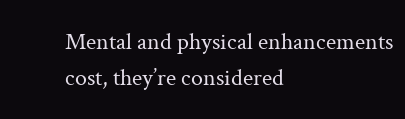Mental and physical enhancements cost, they’re considered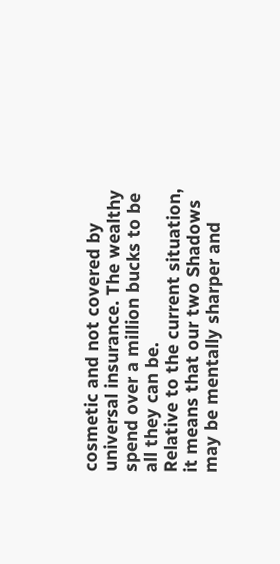cosmetic and not covered by universal insurance. The wealthy spend over a million bucks to be all they can be.
Relative to the current situation, it means that our two Shadows may be mentally sharper and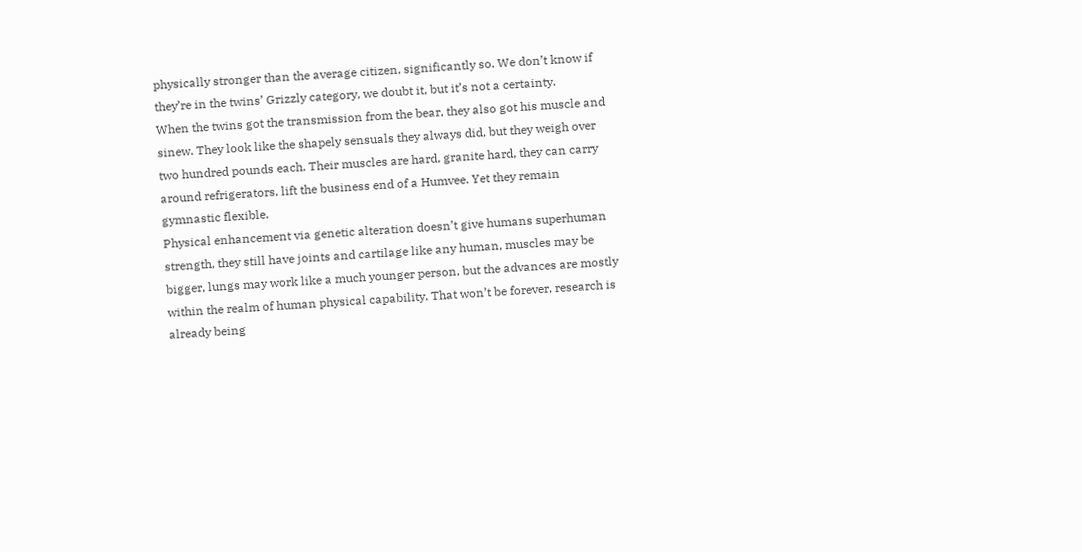physically stronger than the average citizen, significantly so. We don’t know if they’re in the twins’ Grizzly category, we doubt it, but it’s not a certainty.
When the twins got the transmission from the bear, they also got his muscle and sinew. They look like the shapely sensuals they always did, but they weigh over two hundred pounds each. Their muscles are hard, granite hard, they can carry around refrigerators, lift the business end of a Humvee. Yet they remain gymnastic flexible.
Physical enhancement via genetic alteration doesn’t give humans superhuman strength, they still have joints and cartilage like any human, muscles may be bigger, lungs may work like a much younger person, but the advances are mostly within the realm of human physical capability. That won’t be forever, research is already being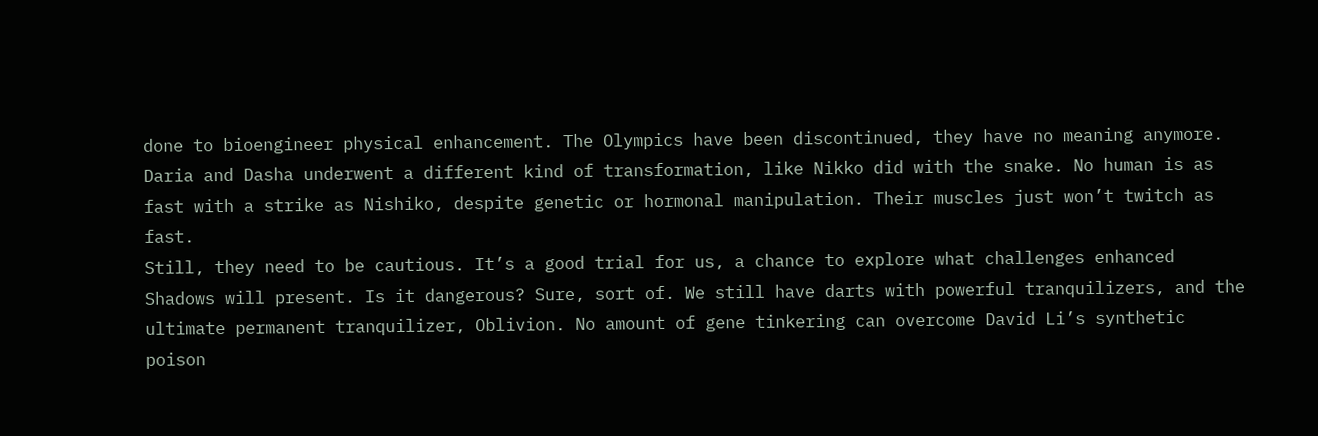done to bioengineer physical enhancement. The Olympics have been discontinued, they have no meaning anymore.
Daria and Dasha underwent a different kind of transformation, like Nikko did with the snake. No human is as fast with a strike as Nishiko, despite genetic or hormonal manipulation. Their muscles just won’t twitch as fast.
Still, they need to be cautious. It’s a good trial for us, a chance to explore what challenges enhanced Shadows will present. Is it dangerous? Sure, sort of. We still have darts with powerful tranquilizers, and the ultimate permanent tranquilizer, Oblivion. No amount of gene tinkering can overcome David Li’s synthetic poison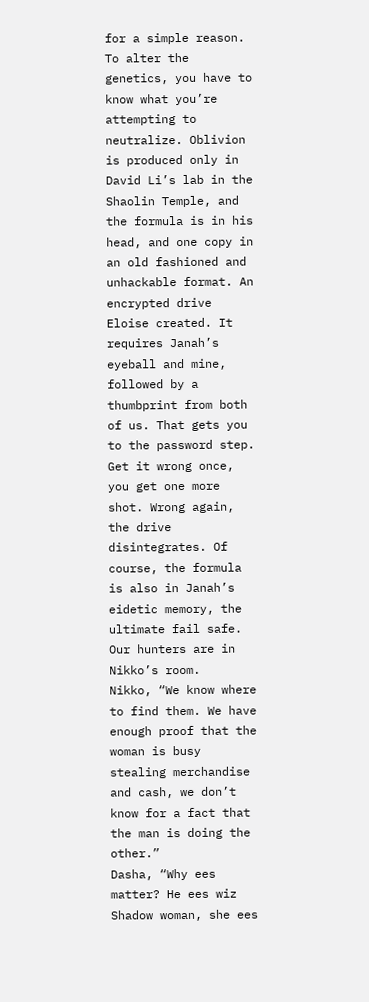for a simple reason. To alter the genetics, you have to know what you’re attempting to neutralize. Oblivion is produced only in David Li’s lab in the Shaolin Temple, and the formula is in his head, and one copy in an old fashioned and unhackable format. An encrypted drive Eloise created. It requires Janah’s eyeball and mine, followed by a thumbprint from both of us. That gets you to the password step. Get it wrong once, you get one more shot. Wrong again, the drive disintegrates. Of course, the formula is also in Janah’s eidetic memory, the ultimate fail safe.
Our hunters are in Nikko’s room.
Nikko, “We know where to find them. We have enough proof that the woman is busy stealing merchandise and cash, we don’t know for a fact that the man is doing the other.”
Dasha, “Why ees matter? He ees wiz Shadow woman, she ees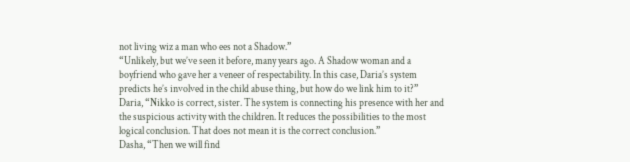not living wiz a man who ees not a Shadow.”
“Unlikely, but we’ve seen it before, many years ago. A Shadow woman and a boyfriend who gave her a veneer of respectability. In this case, Daria’s system predicts he’s involved in the child abuse thing, but how do we link him to it?”
Daria, “Nikko is correct, sister. The system is connecting his presence with her and the suspicious activity with the children. It reduces the possibilities to the most logical conclusion. That does not mean it is the correct conclusion.”
Dasha, “Then we will find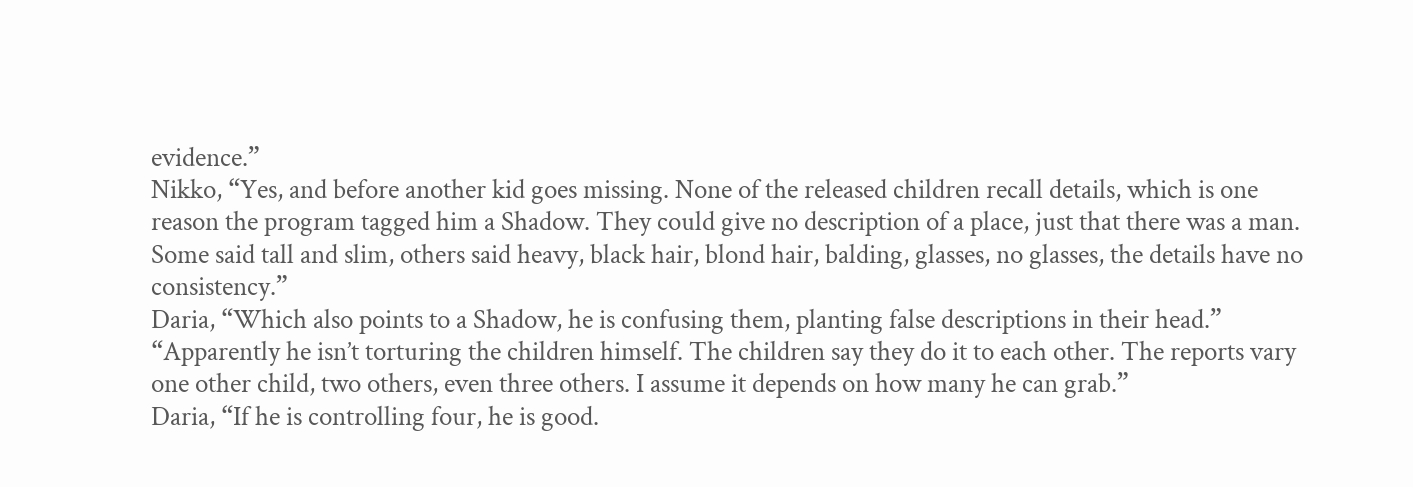evidence.”
Nikko, “Yes, and before another kid goes missing. None of the released children recall details, which is one reason the program tagged him a Shadow. They could give no description of a place, just that there was a man. Some said tall and slim, others said heavy, black hair, blond hair, balding, glasses, no glasses, the details have no consistency.”
Daria, “Which also points to a Shadow, he is confusing them, planting false descriptions in their head.”
“Apparently he isn’t torturing the children himself. The children say they do it to each other. The reports vary one other child, two others, even three others. I assume it depends on how many he can grab.”
Daria, “If he is controlling four, he is good.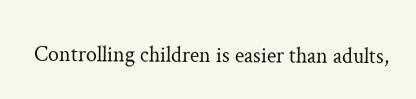Controlling children is easier than adults,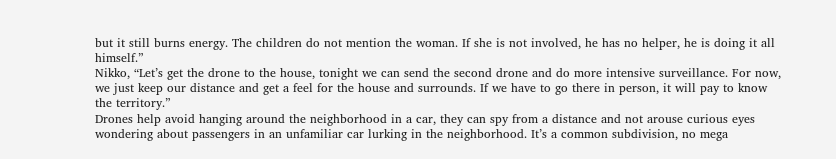but it still burns energy. The children do not mention the woman. If she is not involved, he has no helper, he is doing it all himself.”
Nikko, “Let’s get the drone to the house, tonight we can send the second drone and do more intensive surveillance. For now, we just keep our distance and get a feel for the house and surrounds. If we have to go there in person, it will pay to know the territory.”
Drones help avoid hanging around the neighborhood in a car, they can spy from a distance and not arouse curious eyes wondering about passengers in an unfamiliar car lurking in the neighborhood. It’s a common subdivision, no mega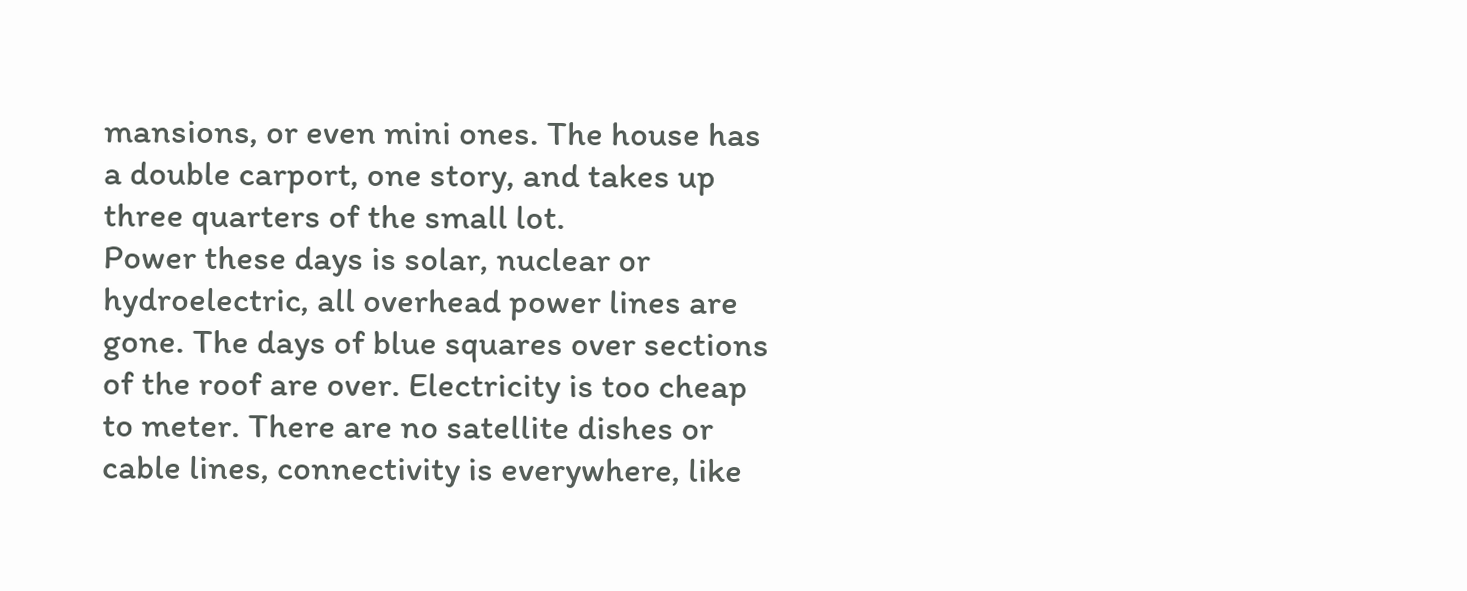mansions, or even mini ones. The house has a double carport, one story, and takes up three quarters of the small lot.
Power these days is solar, nuclear or hydroelectric, all overhead power lines are gone. The days of blue squares over sections of the roof are over. Electricity is too cheap to meter. There are no satellite dishes or cable lines, connectivity is everywhere, like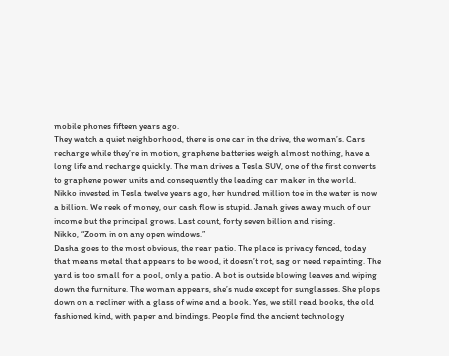mobile phones fifteen years ago.
They watch a quiet neighborhood, there is one car in the drive, the woman’s. Cars recharge while they’re in motion, graphene batteries weigh almost nothing, have a long life and recharge quickly. The man drives a Tesla SUV, one of the first converts to graphene power units and consequently the leading car maker in the world.
Nikko invested in Tesla twelve years ago, her hundred million toe in the water is now a billion. We reek of money, our cash flow is stupid. Janah gives away much of our income but the principal grows. Last count, forty seven billion and rising.
Nikko, “Zoom in on any open windows.”
Dasha goes to the most obvious, the rear patio. The place is privacy fenced, today that means metal that appears to be wood, it doesn’t rot, sag or need repainting. The yard is too small for a pool, only a patio. A bot is outside blowing leaves and wiping down the furniture. The woman appears, she’s nude except for sunglasses. She plops down on a recliner with a glass of wine and a book. Yes, we still read books, the old fashioned kind, with paper and bindings. People find the ancient technology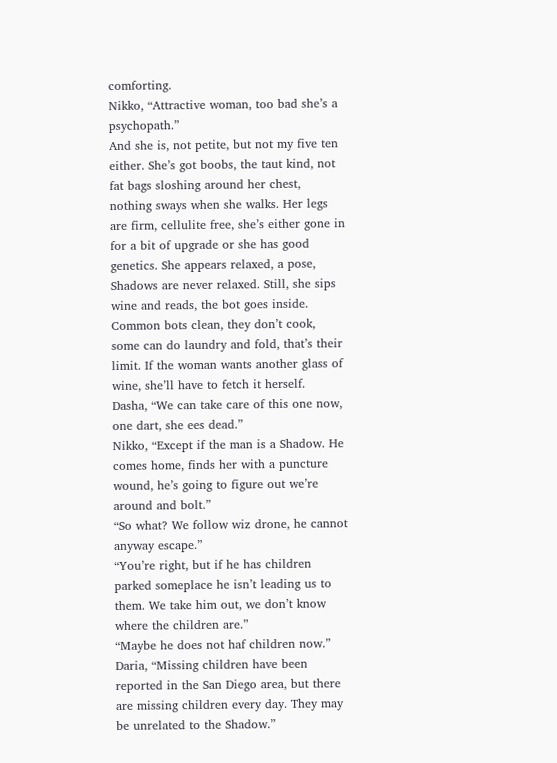comforting.
Nikko, “Attractive woman, too bad she’s a psychopath.”
And she is, not petite, but not my five ten either. She’s got boobs, the taut kind, not fat bags sloshing around her chest, nothing sways when she walks. Her legs are firm, cellulite free, she’s either gone in for a bit of upgrade or she has good genetics. She appears relaxed, a pose, Shadows are never relaxed. Still, she sips wine and reads, the bot goes inside. Common bots clean, they don’t cook, some can do laundry and fold, that’s their limit. If the woman wants another glass of wine, she’ll have to fetch it herself.
Dasha, “We can take care of this one now, one dart, she ees dead.”
Nikko, “Except if the man is a Shadow. He comes home, finds her with a puncture wound, he’s going to figure out we’re around and bolt.”
“So what? We follow wiz drone, he cannot anyway escape.”
“You’re right, but if he has children parked someplace he isn’t leading us to them. We take him out, we don’t know where the children are.”
“Maybe he does not haf children now.”
Daria, “Missing children have been reported in the San Diego area, but there are missing children every day. They may be unrelated to the Shadow.”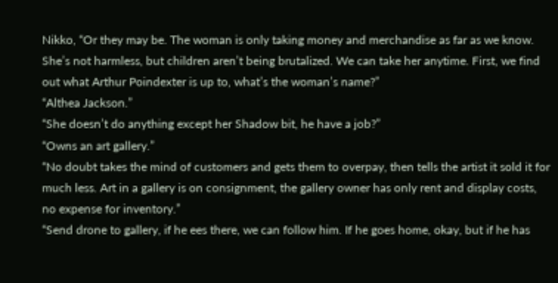Nikko, “Or they may be. The woman is only taking money and merchandise as far as we know. She’s not harmless, but children aren’t being brutalized. We can take her anytime. First, we find out what Arthur Poindexter is up to, what’s the woman’s name?”
“Althea Jackson.”
“She doesn’t do anything except her Shadow bit, he have a job?”
“Owns an art gallery.”
“No doubt takes the mind of customers and gets them to overpay, then tells the artist it sold it for much less. Art in a gallery is on consignment, the gallery owner has only rent and display costs, no expense for inventory.”
“Send drone to gallery, if he ees there, we can follow him. If he goes home, okay, but if he has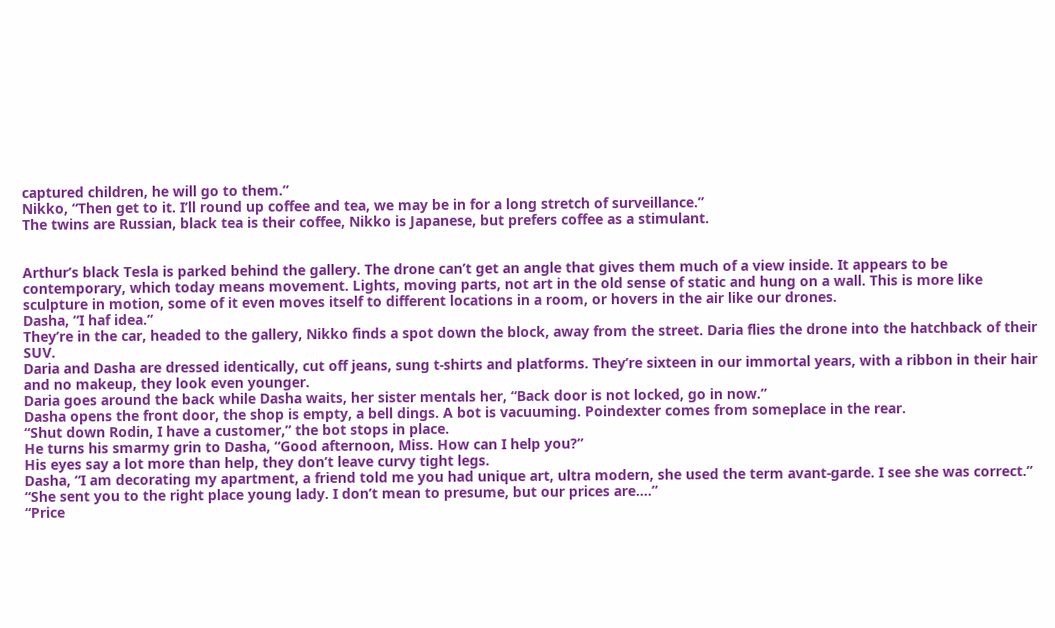captured children, he will go to them.”
Nikko, “Then get to it. I’ll round up coffee and tea, we may be in for a long stretch of surveillance.”
The twins are Russian, black tea is their coffee, Nikko is Japanese, but prefers coffee as a stimulant.


Arthur’s black Tesla is parked behind the gallery. The drone can’t get an angle that gives them much of a view inside. It appears to be contemporary, which today means movement. Lights, moving parts, not art in the old sense of static and hung on a wall. This is more like sculpture in motion, some of it even moves itself to different locations in a room, or hovers in the air like our drones.
Dasha, “I haf idea.”
They’re in the car, headed to the gallery, Nikko finds a spot down the block, away from the street. Daria flies the drone into the hatchback of their SUV.
Daria and Dasha are dressed identically, cut off jeans, sung t-shirts and platforms. They’re sixteen in our immortal years, with a ribbon in their hair and no makeup, they look even younger.
Daria goes around the back while Dasha waits, her sister mentals her, “Back door is not locked, go in now.”
Dasha opens the front door, the shop is empty, a bell dings. A bot is vacuuming. Poindexter comes from someplace in the rear.
“Shut down Rodin, I have a customer,” the bot stops in place.
He turns his smarmy grin to Dasha, “Good afternoon, Miss. How can I help you?”
His eyes say a lot more than help, they don’t leave curvy tight legs.
Dasha, “I am decorating my apartment, a friend told me you had unique art, ultra modern, she used the term avant-garde. I see she was correct.”
“She sent you to the right place young lady. I don’t mean to presume, but our prices are….”
“Price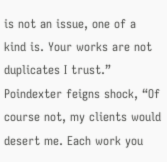is not an issue, one of a kind is. Your works are not duplicates I trust.”
Poindexter feigns shock, “Of course not, my clients would desert me. Each work you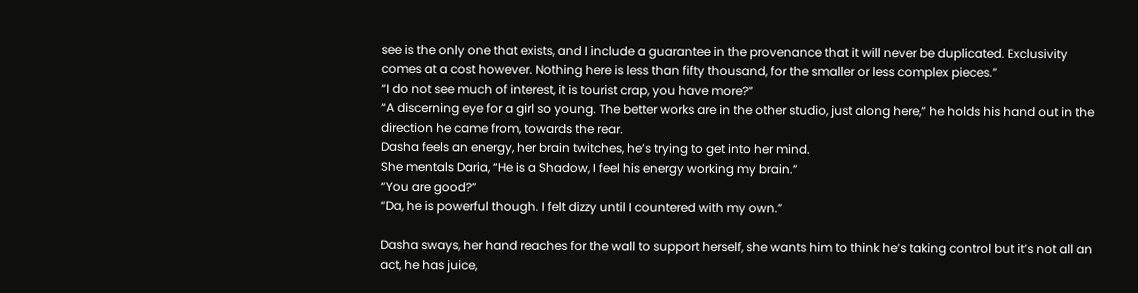see is the only one that exists, and I include a guarantee in the provenance that it will never be duplicated. Exclusivity comes at a cost however. Nothing here is less than fifty thousand, for the smaller or less complex pieces.”
“I do not see much of interest, it is tourist crap, you have more?”
“A discerning eye for a girl so young. The better works are in the other studio, just along here,” he holds his hand out in the direction he came from, towards the rear.
Dasha feels an energy, her brain twitches, he’s trying to get into her mind.
She mentals Daria, “He is a Shadow, I feel his energy working my brain.”
“You are good?”
“Da, he is powerful though. I felt dizzy until I countered with my own.”

Dasha sways, her hand reaches for the wall to support herself, she wants him to think he’s taking control but it’s not all an act, he has juice,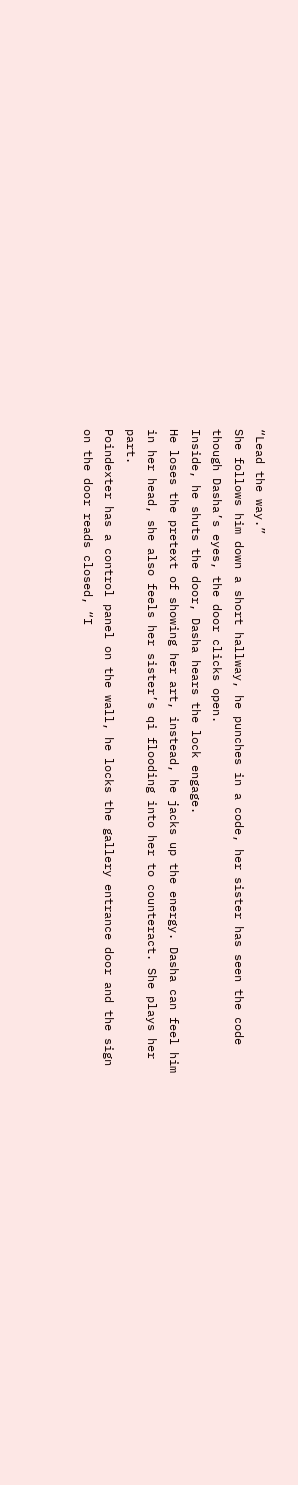“Lead the way.”
She follows him down a short hallway, he punches in a code, her sister has seen the code though Dasha’s eyes, the door clicks open.
Inside, he shuts the door, Dasha hears the lock engage.
He loses the pretext of showing her art, instead, he jacks up the energy. Dasha can feel him in her head, she also feels her sister’s qi flooding into her to counteract. She plays her part.
Poindexter has a control panel on the wall, he locks the gallery entrance door and the sign on the door reads closed, “I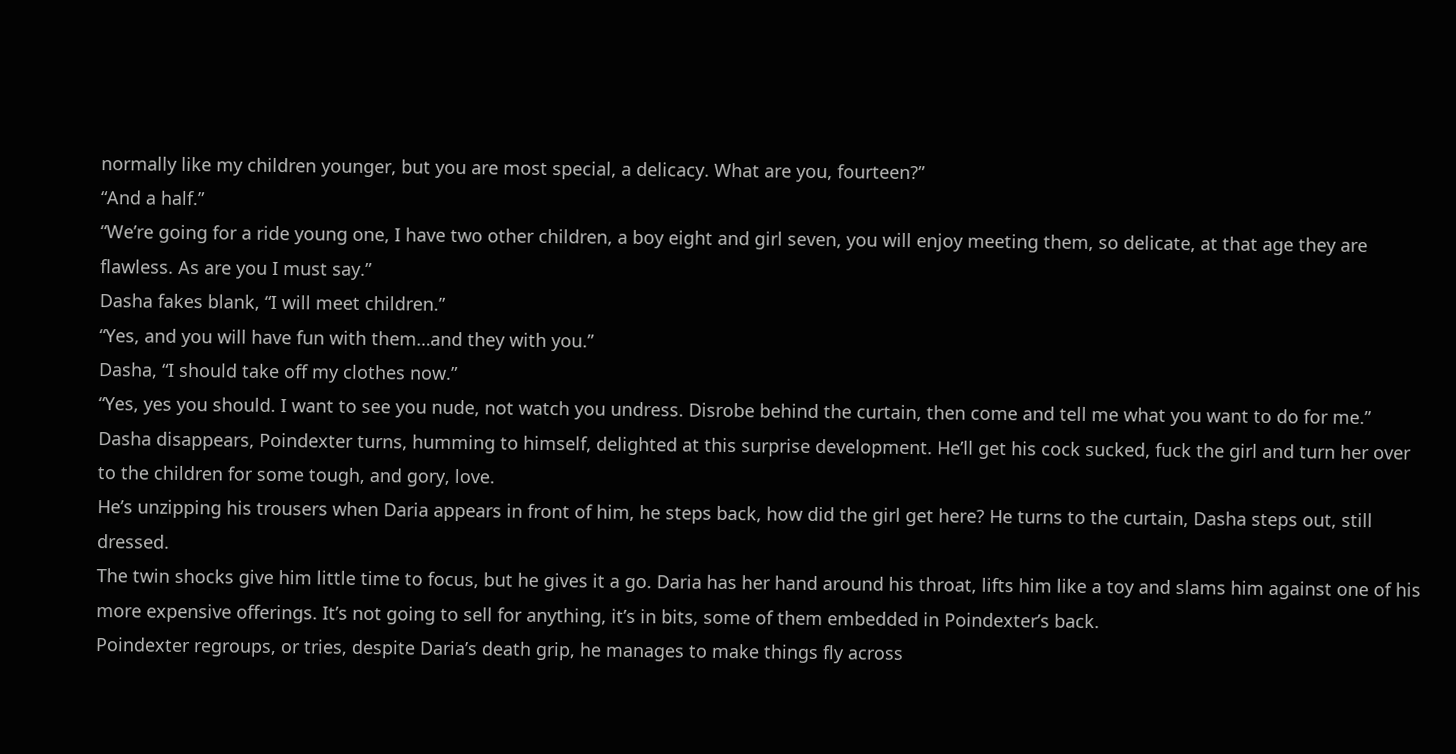normally like my children younger, but you are most special, a delicacy. What are you, fourteen?”
“And a half.”
“We’re going for a ride young one, I have two other children, a boy eight and girl seven, you will enjoy meeting them, so delicate, at that age they are flawless. As are you I must say.”
Dasha fakes blank, “I will meet children.”
“Yes, and you will have fun with them…and they with you.”
Dasha, “I should take off my clothes now.”
“Yes, yes you should. I want to see you nude, not watch you undress. Disrobe behind the curtain, then come and tell me what you want to do for me.”
Dasha disappears, Poindexter turns, humming to himself, delighted at this surprise development. He’ll get his cock sucked, fuck the girl and turn her over to the children for some tough, and gory, love.
He’s unzipping his trousers when Daria appears in front of him, he steps back, how did the girl get here? He turns to the curtain, Dasha steps out, still dressed.
The twin shocks give him little time to focus, but he gives it a go. Daria has her hand around his throat, lifts him like a toy and slams him against one of his more expensive offerings. It’s not going to sell for anything, it’s in bits, some of them embedded in Poindexter’s back.
Poindexter regroups, or tries, despite Daria’s death grip, he manages to make things fly across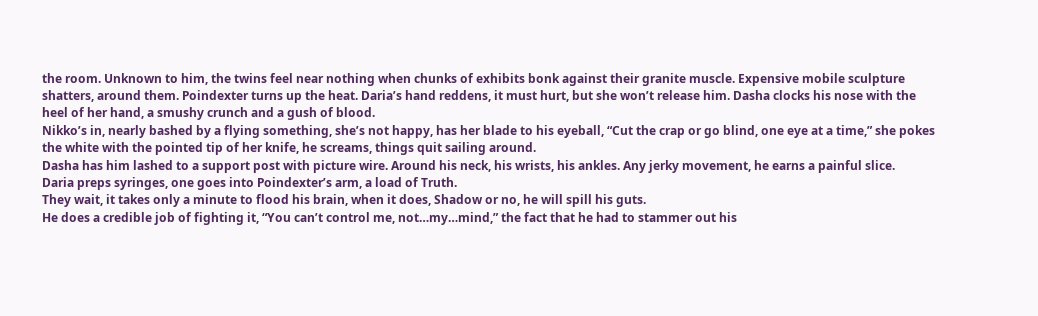the room. Unknown to him, the twins feel near nothing when chunks of exhibits bonk against their granite muscle. Expensive mobile sculpture shatters, around them. Poindexter turns up the heat. Daria’s hand reddens, it must hurt, but she won’t release him. Dasha clocks his nose with the heel of her hand, a smushy crunch and a gush of blood.
Nikko’s in, nearly bashed by a flying something, she’s not happy, has her blade to his eyeball, “Cut the crap or go blind, one eye at a time,” she pokes the white with the pointed tip of her knife, he screams, things quit sailing around.
Dasha has him lashed to a support post with picture wire. Around his neck, his wrists, his ankles. Any jerky movement, he earns a painful slice.
Daria preps syringes, one goes into Poindexter’s arm, a load of Truth.
They wait, it takes only a minute to flood his brain, when it does, Shadow or no, he will spill his guts.
He does a credible job of fighting it, “You can’t control me, not…my…mind,” the fact that he had to stammer out his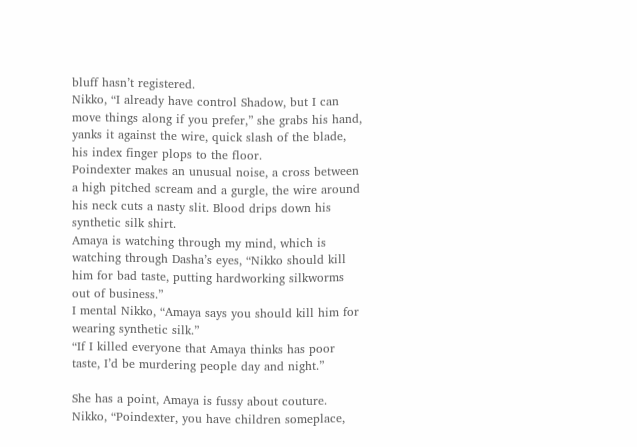bluff hasn’t registered.
Nikko, “I already have control Shadow, but I can move things along if you prefer,” she grabs his hand, yanks it against the wire, quick slash of the blade, his index finger plops to the floor.
Poindexter makes an unusual noise, a cross between a high pitched scream and a gurgle, the wire around his neck cuts a nasty slit. Blood drips down his synthetic silk shirt.
Amaya is watching through my mind, which is watching through Dasha’s eyes, “Nikko should kill him for bad taste, putting hardworking silkworms out of business.”
I mental Nikko, “Amaya says you should kill him for wearing synthetic silk.”
“If I killed everyone that Amaya thinks has poor taste, I’d be murdering people day and night.”

She has a point, Amaya is fussy about couture.
Nikko, “Poindexter, you have children someplace,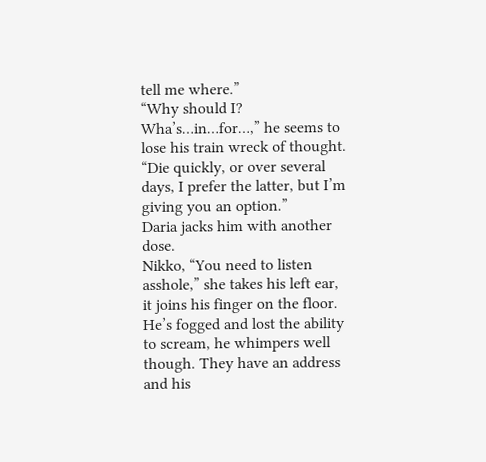tell me where.”
“Why should I? Wha’s…in…for…,” he seems to lose his train wreck of thought.
“Die quickly, or over several days, I prefer the latter, but I’m giving you an option.”
Daria jacks him with another dose.
Nikko, “You need to listen asshole,” she takes his left ear, it joins his finger on the floor.
He’s fogged and lost the ability to scream, he whimpers well though. They have an address and his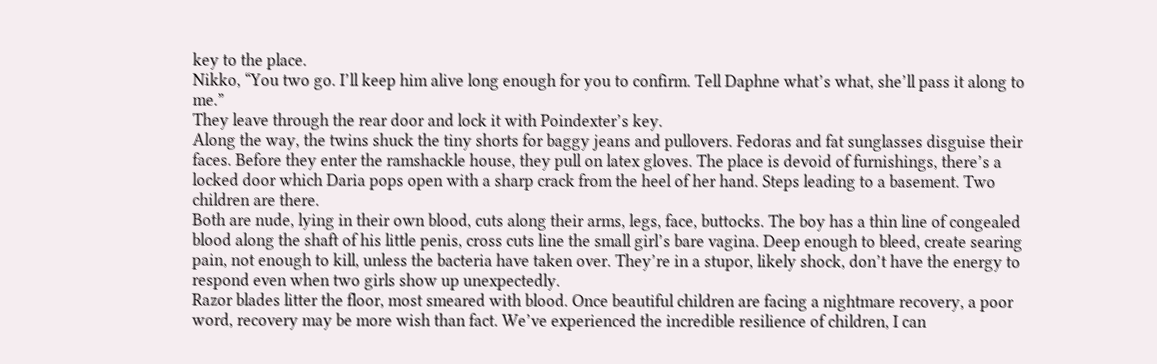key to the place.
Nikko, “You two go. I’ll keep him alive long enough for you to confirm. Tell Daphne what’s what, she’ll pass it along to me.”
They leave through the rear door and lock it with Poindexter’s key.
Along the way, the twins shuck the tiny shorts for baggy jeans and pullovers. Fedoras and fat sunglasses disguise their faces. Before they enter the ramshackle house, they pull on latex gloves. The place is devoid of furnishings, there’s a locked door which Daria pops open with a sharp crack from the heel of her hand. Steps leading to a basement. Two children are there.
Both are nude, lying in their own blood, cuts along their arms, legs, face, buttocks. The boy has a thin line of congealed blood along the shaft of his little penis, cross cuts line the small girl’s bare vagina. Deep enough to bleed, create searing pain, not enough to kill, unless the bacteria have taken over. They’re in a stupor, likely shock, don’t have the energy to respond even when two girls show up unexpectedly.
Razor blades litter the floor, most smeared with blood. Once beautiful children are facing a nightmare recovery, a poor word, recovery may be more wish than fact. We’ve experienced the incredible resilience of children, I can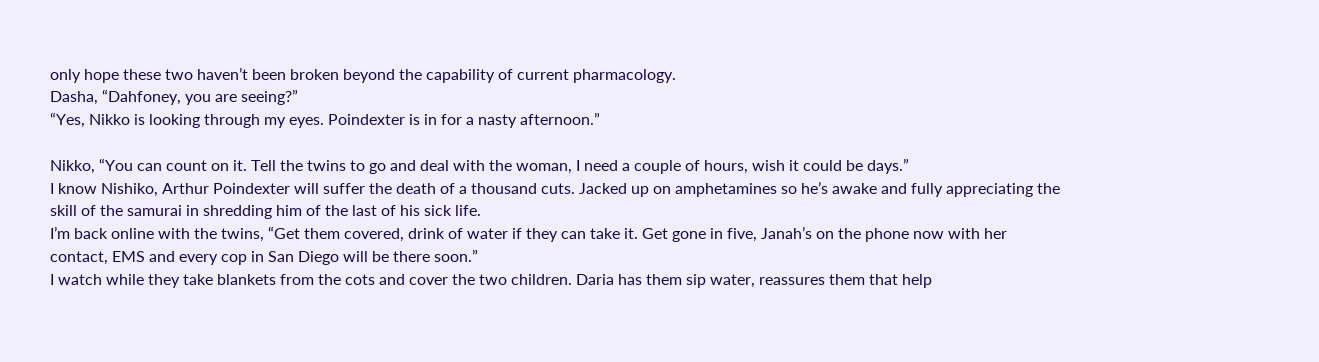only hope these two haven’t been broken beyond the capability of current pharmacology.
Dasha, “Dahfoney, you are seeing?”
“Yes, Nikko is looking through my eyes. Poindexter is in for a nasty afternoon.”

Nikko, “You can count on it. Tell the twins to go and deal with the woman, I need a couple of hours, wish it could be days.”
I know Nishiko, Arthur Poindexter will suffer the death of a thousand cuts. Jacked up on amphetamines so he’s awake and fully appreciating the skill of the samurai in shredding him of the last of his sick life.
I’m back online with the twins, “Get them covered, drink of water if they can take it. Get gone in five, Janah’s on the phone now with her contact, EMS and every cop in San Diego will be there soon.”
I watch while they take blankets from the cots and cover the two children. Daria has them sip water, reassures them that help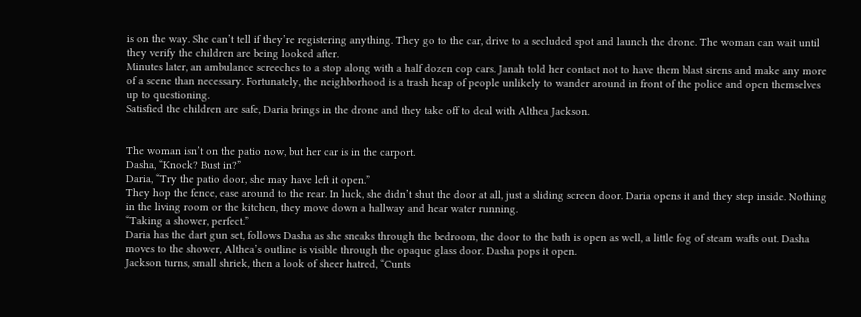is on the way. She can’t tell if they’re registering anything. They go to the car, drive to a secluded spot and launch the drone. The woman can wait until they verify the children are being looked after.
Minutes later, an ambulance screeches to a stop along with a half dozen cop cars. Janah told her contact not to have them blast sirens and make any more of a scene than necessary. Fortunately, the neighborhood is a trash heap of people unlikely to wander around in front of the police and open themselves up to questioning.
Satisfied the children are safe, Daria brings in the drone and they take off to deal with Althea Jackson.


The woman isn’t on the patio now, but her car is in the carport.
Dasha, “Knock? Bust in?”
Daria, “Try the patio door, she may have left it open.”
They hop the fence, ease around to the rear. In luck, she didn’t shut the door at all, just a sliding screen door. Daria opens it and they step inside. Nothing in the living room or the kitchen, they move down a hallway and hear water running.
“Taking a shower, perfect.”
Daria has the dart gun set, follows Dasha as she sneaks through the bedroom, the door to the bath is open as well, a little fog of steam wafts out. Dasha moves to the shower, Althea’s outline is visible through the opaque glass door. Dasha pops it open.
Jackson turns, small shriek, then a look of sheer hatred, “Cunts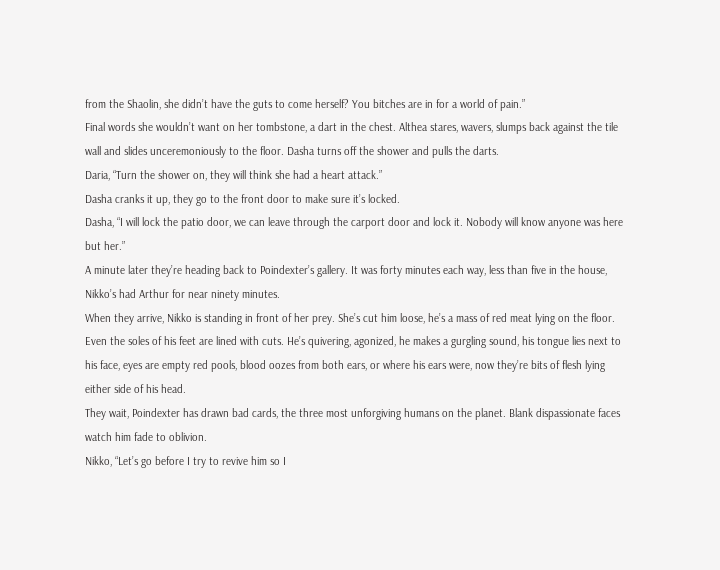from the Shaolin, she didn’t have the guts to come herself? You bitches are in for a world of pain.”
Final words she wouldn’t want on her tombstone, a dart in the chest. Althea stares, wavers, slumps back against the tile wall and slides unceremoniously to the floor. Dasha turns off the shower and pulls the darts.
Daria, “Turn the shower on, they will think she had a heart attack.”
Dasha cranks it up, they go to the front door to make sure it’s locked.
Dasha, “I will lock the patio door, we can leave through the carport door and lock it. Nobody will know anyone was here but her.”
A minute later they’re heading back to Poindexter’s gallery. It was forty minutes each way, less than five in the house, Nikko’s had Arthur for near ninety minutes.
When they arrive, Nikko is standing in front of her prey. She’s cut him loose, he’s a mass of red meat lying on the floor. Even the soles of his feet are lined with cuts. He’s quivering, agonized, he makes a gurgling sound, his tongue lies next to his face, eyes are empty red pools, blood oozes from both ears, or where his ears were, now they’re bits of flesh lying either side of his head.
They wait, Poindexter has drawn bad cards, the three most unforgiving humans on the planet. Blank dispassionate faces watch him fade to oblivion.
Nikko, “Let’s go before I try to revive him so I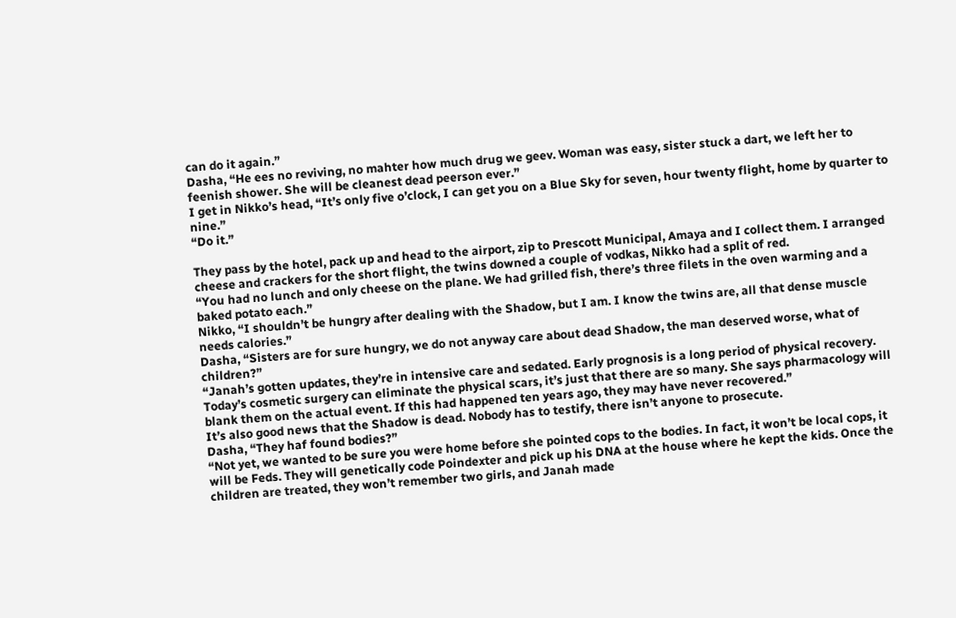can do it again.”
Dasha, “He ees no reviving, no mahter how much drug we geev. Woman was easy, sister stuck a dart, we left her to feenish shower. She will be cleanest dead peerson ever.”
I get in Nikko’s head, “It’s only five o’clock, I can get you on a Blue Sky for seven, hour twenty flight, home by quarter to nine.”
“Do it.”

They pass by the hotel, pack up and head to the airport, zip to Prescott Municipal, Amaya and I collect them. I arranged cheese and crackers for the short flight, the twins downed a couple of vodkas, Nikko had a split of red.
“You had no lunch and only cheese on the plane. We had grilled fish, there’s three filets in the oven warming and a baked potato each.”
Nikko, “I shouldn’t be hungry after dealing with the Shadow, but I am. I know the twins are, all that dense muscle needs calories.”
Dasha, “Sisters are for sure hungry, we do not anyway care about dead Shadow, the man deserved worse, what of children?”
“Janah’s gotten updates, they’re in intensive care and sedated. Early prognosis is a long period of physical recovery. Today’s cosmetic surgery can eliminate the physical scars, it’s just that there are so many. She says pharmacology will blank them on the actual event. If this had happened ten years ago, they may have never recovered.”
It’s also good news that the Shadow is dead. Nobody has to testify, there isn’t anyone to prosecute.
Dasha, “They haf found bodies?”
“Not yet, we wanted to be sure you were home before she pointed cops to the bodies. In fact, it won’t be local cops, it will be Feds. They will genetically code Poindexter and pick up his DNA at the house where he kept the kids. Once the children are treated, they won’t remember two girls, and Janah made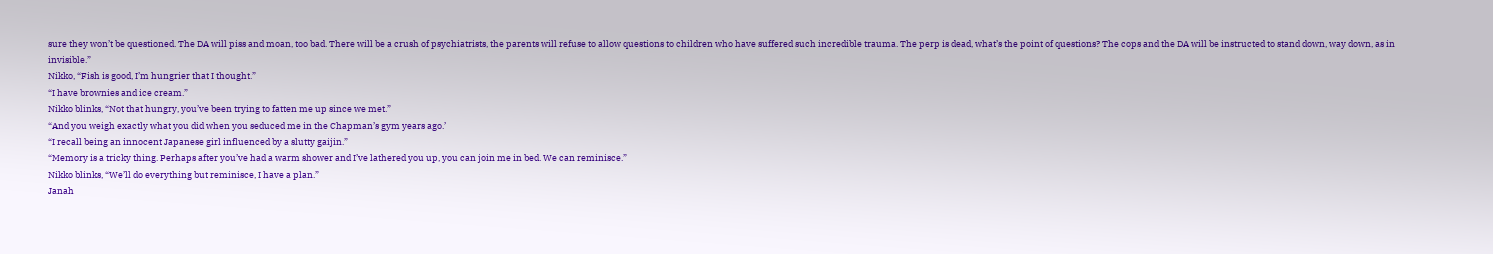sure they won’t be questioned. The DA will piss and moan, too bad. There will be a crush of psychiatrists, the parents will refuse to allow questions to children who have suffered such incredible trauma. The perp is dead, what’s the point of questions? The cops and the DA will be instructed to stand down, way down, as in invisible.”
Nikko, “Fish is good, I’m hungrier that I thought.”
“I have brownies and ice cream.”
Nikko blinks, “Not that hungry, you’ve been trying to fatten me up since we met.”
“And you weigh exactly what you did when you seduced me in the Chapman’s gym years ago.’
“I recall being an innocent Japanese girl influenced by a slutty gaijin.”
“Memory is a tricky thing. Perhaps after you’ve had a warm shower and I’ve lathered you up, you can join me in bed. We can reminisce.”
Nikko blinks, “We’ll do everything but reminisce, I have a plan.”
Janah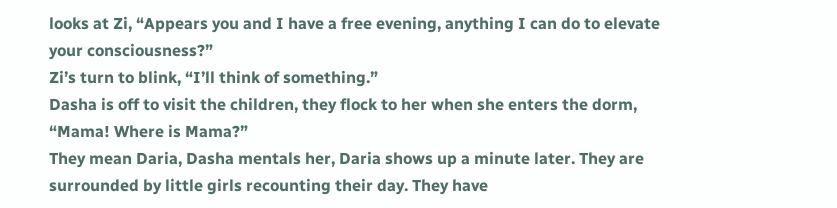looks at Zi, “Appears you and I have a free evening, anything I can do to elevate your consciousness?”
Zi’s turn to blink, “I’ll think of something.”
Dasha is off to visit the children, they flock to her when she enters the dorm, “Mama! Where is Mama?”
They mean Daria, Dasha mentals her, Daria shows up a minute later. They are surrounded by little girls recounting their day. They have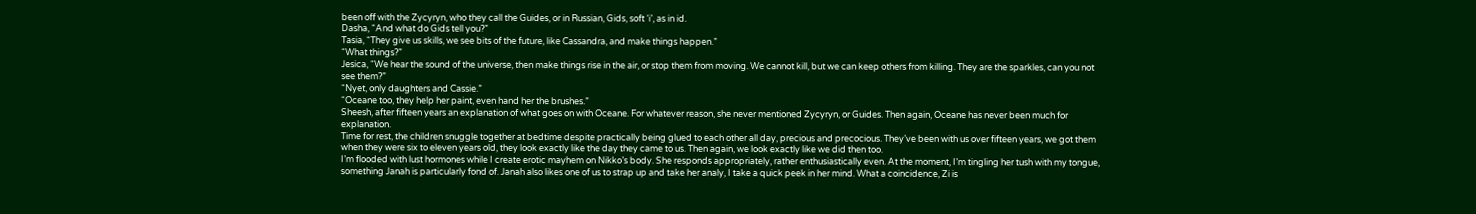been off with the Zycyryn, who they call the Guides, or in Russian, Gids, soft ‘i’, as in id.
Dasha, “And what do Gids tell you?”
Tasia, “They give us skills, we see bits of the future, like Cassandra, and make things happen.”
“What things?”
Jesica, “We hear the sound of the universe, then make things rise in the air, or stop them from moving. We cannot kill, but we can keep others from killing. They are the sparkles, can you not see them?”
“Nyet, only daughters and Cassie.”
“Oceane too, they help her paint, even hand her the brushes.”
Sheesh, after fifteen years an explanation of what goes on with Oceane. For whatever reason, she never mentioned Zycyryn, or Guides. Then again, Oceane has never been much for explanation.
Time for rest, the children snuggle together at bedtime despite practically being glued to each other all day, precious and precocious. They’ve been with us over fifteen years, we got them when they were six to eleven years old, they look exactly like the day they came to us. Then again, we look exactly like we did then too.
I’m flooded with lust hormones while I create erotic mayhem on Nikko’s body. She responds appropriately, rather enthusiastically even. At the moment, I’m tingling her tush with my tongue, something Janah is particularly fond of. Janah also likes one of us to strap up and take her analy, I take a quick peek in her mind. What a coincidence, Zi is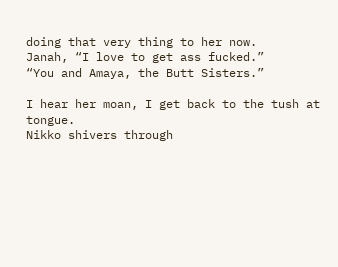doing that very thing to her now.
Janah, “I love to get ass fucked.”
“You and Amaya, the Butt Sisters.”

I hear her moan, I get back to the tush at tongue.
Nikko shivers through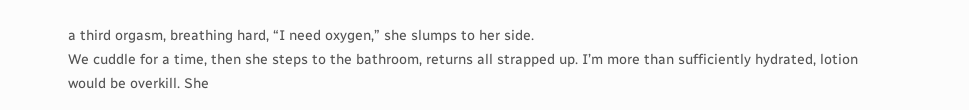a third orgasm, breathing hard, “I need oxygen,” she slumps to her side.
We cuddle for a time, then she steps to the bathroom, returns all strapped up. I’m more than sufficiently hydrated, lotion would be overkill. She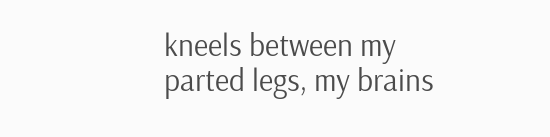kneels between my parted legs, my brains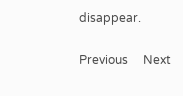disappear.

Previous     Next